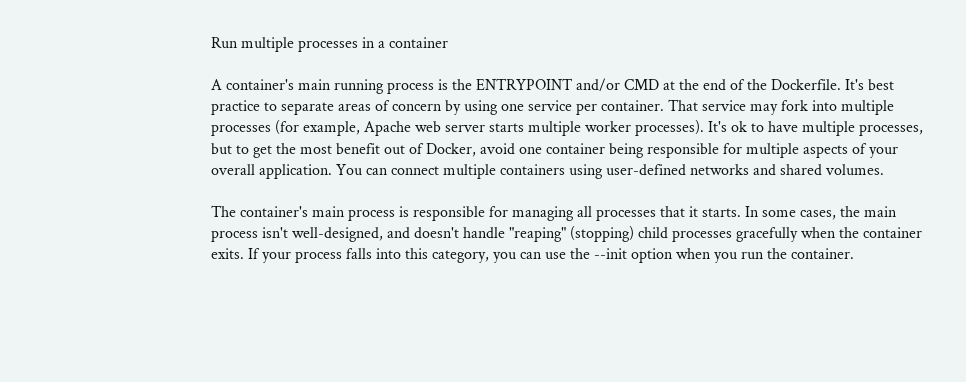Run multiple processes in a container

A container's main running process is the ENTRYPOINT and/or CMD at the end of the Dockerfile. It's best practice to separate areas of concern by using one service per container. That service may fork into multiple processes (for example, Apache web server starts multiple worker processes). It's ok to have multiple processes, but to get the most benefit out of Docker, avoid one container being responsible for multiple aspects of your overall application. You can connect multiple containers using user-defined networks and shared volumes.

The container's main process is responsible for managing all processes that it starts. In some cases, the main process isn't well-designed, and doesn't handle "reaping" (stopping) child processes gracefully when the container exits. If your process falls into this category, you can use the --init option when you run the container.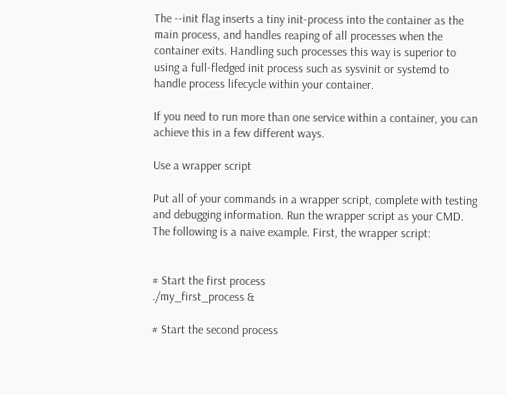The --init flag inserts a tiny init-process into the container as the main process, and handles reaping of all processes when the container exits. Handling such processes this way is superior to using a full-fledged init process such as sysvinit or systemd to handle process lifecycle within your container.

If you need to run more than one service within a container, you can achieve this in a few different ways.

Use a wrapper script

Put all of your commands in a wrapper script, complete with testing and debugging information. Run the wrapper script as your CMD. The following is a naive example. First, the wrapper script:


# Start the first process
./my_first_process &

# Start the second process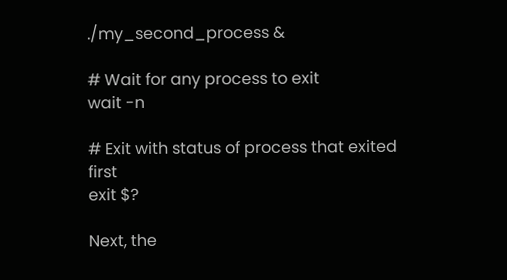./my_second_process &

# Wait for any process to exit
wait -n

# Exit with status of process that exited first
exit $?

Next, the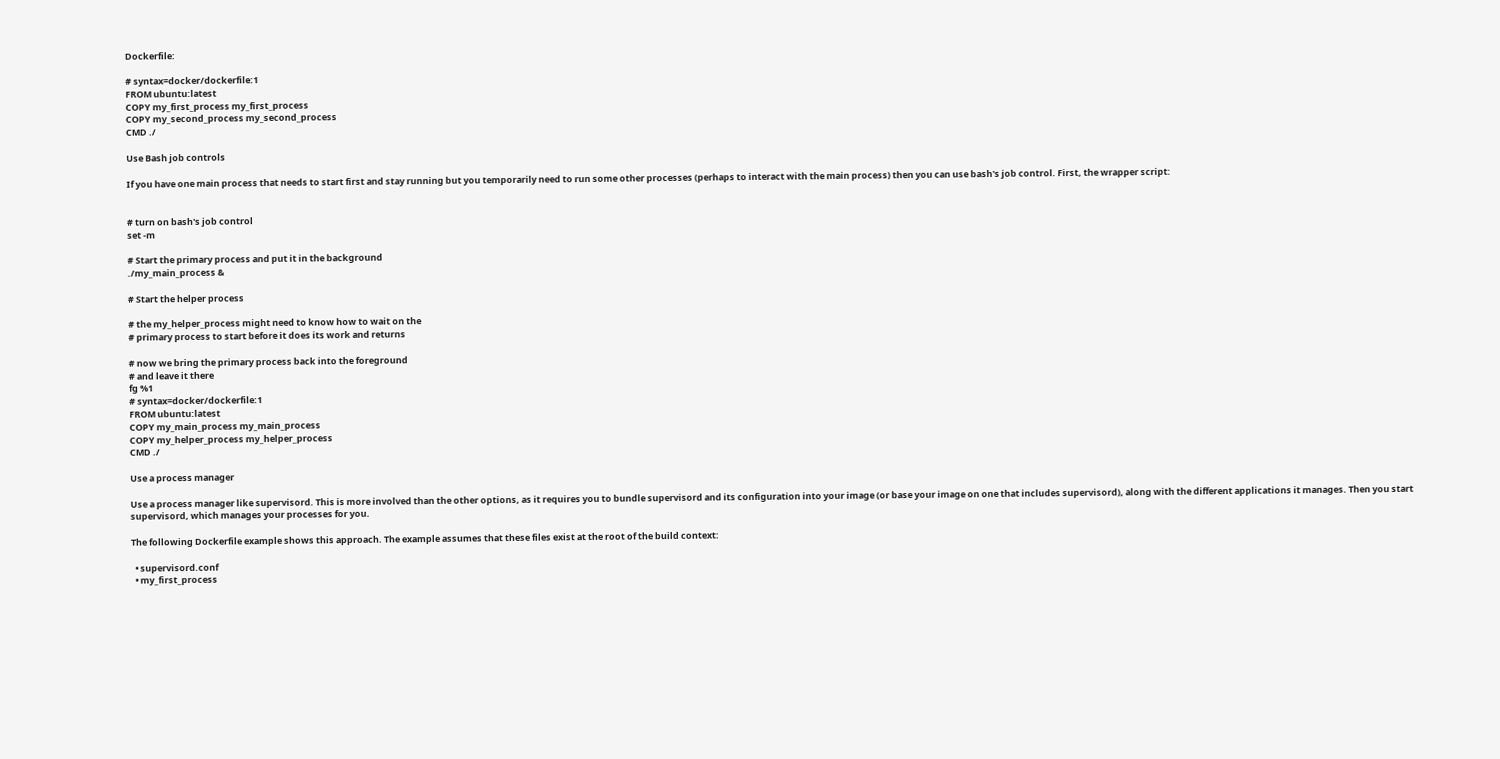Dockerfile:

# syntax=docker/dockerfile:1
FROM ubuntu:latest
COPY my_first_process my_first_process
COPY my_second_process my_second_process
CMD ./

Use Bash job controls

If you have one main process that needs to start first and stay running but you temporarily need to run some other processes (perhaps to interact with the main process) then you can use bash's job control. First, the wrapper script:


# turn on bash's job control
set -m

# Start the primary process and put it in the background
./my_main_process &

# Start the helper process

# the my_helper_process might need to know how to wait on the
# primary process to start before it does its work and returns

# now we bring the primary process back into the foreground
# and leave it there
fg %1
# syntax=docker/dockerfile:1
FROM ubuntu:latest
COPY my_main_process my_main_process
COPY my_helper_process my_helper_process
CMD ./

Use a process manager

Use a process manager like supervisord. This is more involved than the other options, as it requires you to bundle supervisord and its configuration into your image (or base your image on one that includes supervisord), along with the different applications it manages. Then you start supervisord, which manages your processes for you.

The following Dockerfile example shows this approach. The example assumes that these files exist at the root of the build context:

  • supervisord.conf
  • my_first_process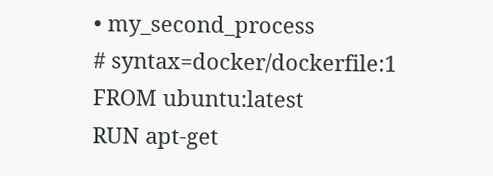• my_second_process
# syntax=docker/dockerfile:1
FROM ubuntu:latest
RUN apt-get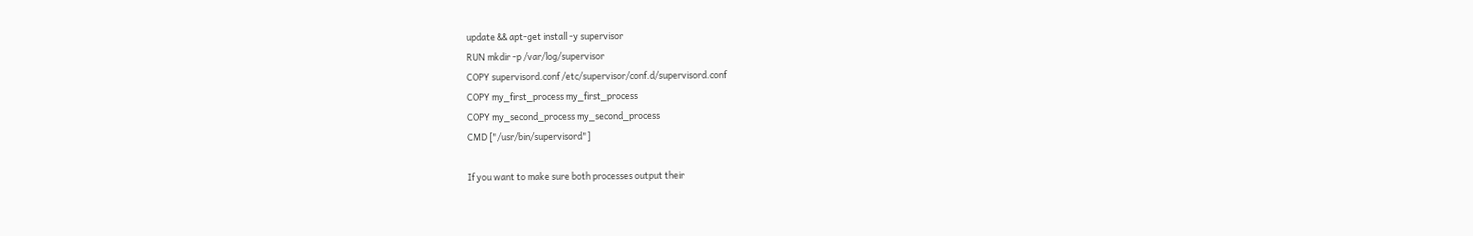update && apt-get install -y supervisor
RUN mkdir -p /var/log/supervisor
COPY supervisord.conf /etc/supervisor/conf.d/supervisord.conf
COPY my_first_process my_first_process
COPY my_second_process my_second_process
CMD ["/usr/bin/supervisord"]

If you want to make sure both processes output their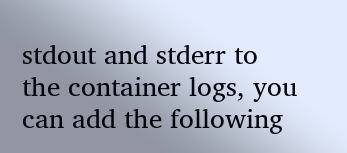stdout and stderr to the container logs, you can add the following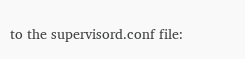to the supervisord.conf file: